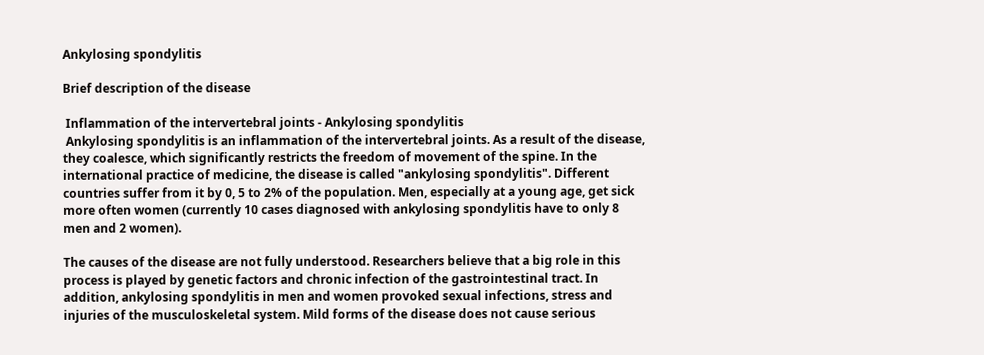Ankylosing spondylitis

Brief description of the disease

 Inflammation of the intervertebral joints - Ankylosing spondylitis
 Ankylosing spondylitis is an inflammation of the intervertebral joints. As a result of the disease, they coalesce, which significantly restricts the freedom of movement of the spine. In the international practice of medicine, the disease is called "ankylosing spondylitis". Different countries suffer from it by 0, 5 to 2% of the population. Men, especially at a young age, get sick more often women (currently 10 cases diagnosed with ankylosing spondylitis have to only 8 men and 2 women).

The causes of the disease are not fully understood. Researchers believe that a big role in this process is played by genetic factors and chronic infection of the gastrointestinal tract. In addition, ankylosing spondylitis in men and women provoked sexual infections, stress and injuries of the musculoskeletal system. Mild forms of the disease does not cause serious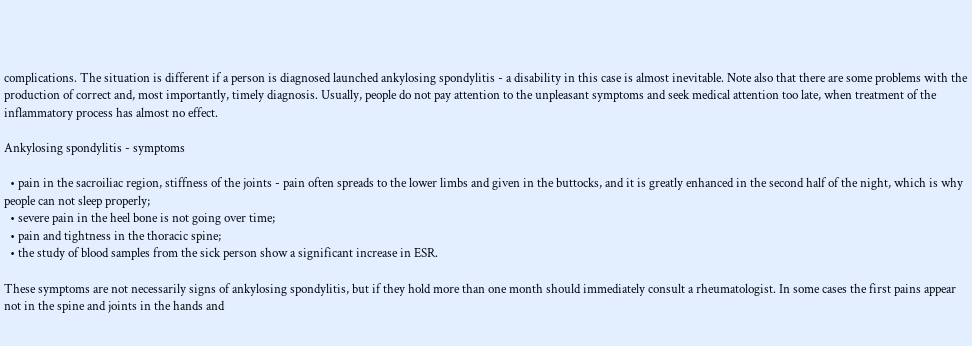complications. The situation is different if a person is diagnosed launched ankylosing spondylitis - a disability in this case is almost inevitable. Note also that there are some problems with the production of correct and, most importantly, timely diagnosis. Usually, people do not pay attention to the unpleasant symptoms and seek medical attention too late, when treatment of the inflammatory process has almost no effect.

Ankylosing spondylitis - symptoms

  • pain in the sacroiliac region, stiffness of the joints - pain often spreads to the lower limbs and given in the buttocks, and it is greatly enhanced in the second half of the night, which is why people can not sleep properly;
  • severe pain in the heel bone is not going over time;
  • pain and tightness in the thoracic spine;
  • the study of blood samples from the sick person show a significant increase in ESR.

These symptoms are not necessarily signs of ankylosing spondylitis, but if they hold more than one month should immediately consult a rheumatologist. In some cases the first pains appear not in the spine and joints in the hands and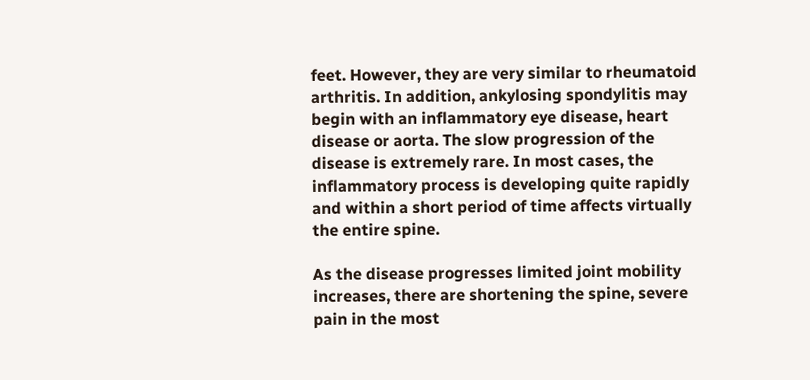feet. However, they are very similar to rheumatoid arthritis. In addition, ankylosing spondylitis may begin with an inflammatory eye disease, heart disease or aorta. The slow progression of the disease is extremely rare. In most cases, the inflammatory process is developing quite rapidly and within a short period of time affects virtually the entire spine.

As the disease progresses limited joint mobility increases, there are shortening the spine, severe pain in the most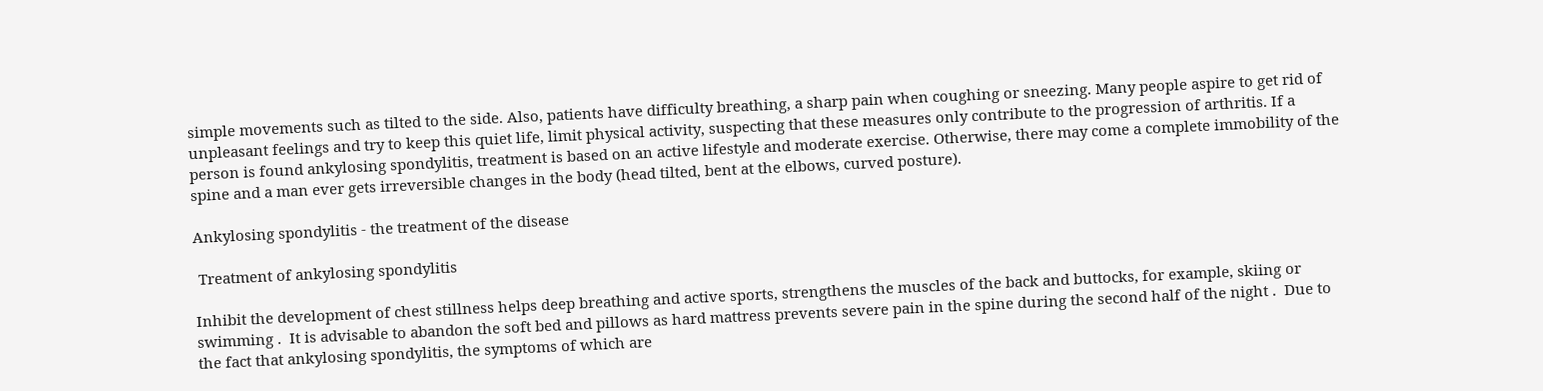simple movements such as tilted to the side. Also, patients have difficulty breathing, a sharp pain when coughing or sneezing. Many people aspire to get rid of unpleasant feelings and try to keep this quiet life, limit physical activity, suspecting that these measures only contribute to the progression of arthritis. If a person is found ankylosing spondylitis, treatment is based on an active lifestyle and moderate exercise. Otherwise, there may come a complete immobility of the spine and a man ever gets irreversible changes in the body (head tilted, bent at the elbows, curved posture).

Ankylosing spondylitis - the treatment of the disease

 Treatment of ankylosing spondylitis

Inhibit the development of chest stillness helps deep breathing and active sports, strengthens the muscles of the back and buttocks, for example, skiing or swimming .  It is advisable to abandon the soft bed and pillows as hard mattress prevents severe pain in the spine during the second half of the night .  Due to the fact that ankylosing spondylitis, the symptoms of which are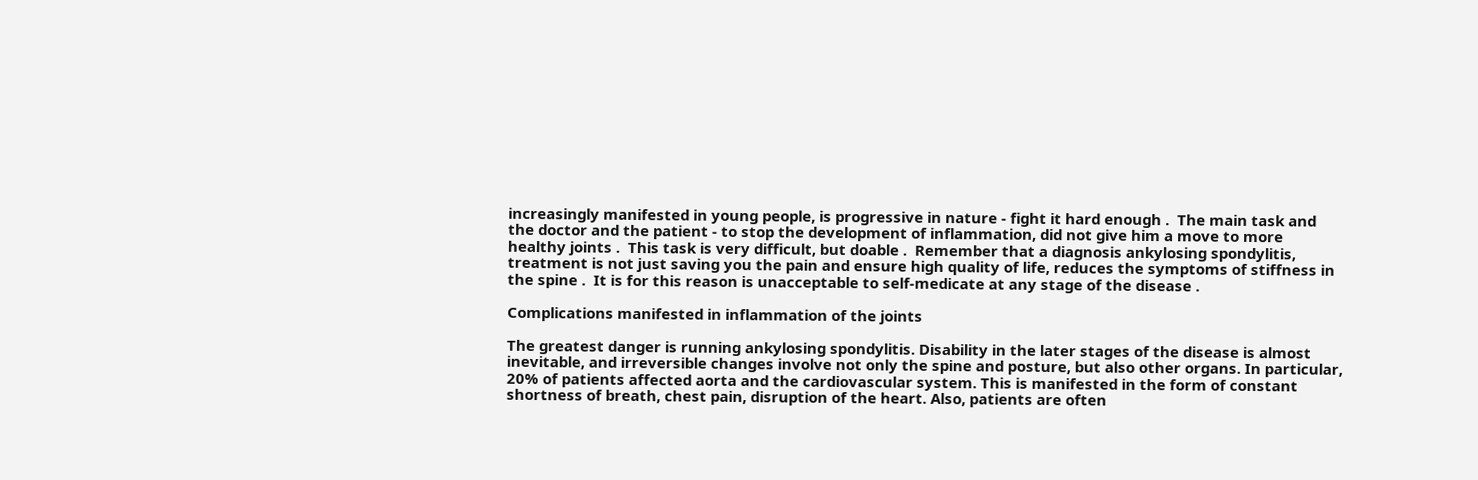increasingly manifested in young people, is progressive in nature - fight it hard enough .  The main task and the doctor and the patient - to stop the development of inflammation, did not give him a move to more healthy joints .  This task is very difficult, but doable .  Remember that a diagnosis ankylosing spondylitis, treatment is not just saving you the pain and ensure high quality of life, reduces the symptoms of stiffness in the spine .  It is for this reason is unacceptable to self-medicate at any stage of the disease .

Complications manifested in inflammation of the joints

The greatest danger is running ankylosing spondylitis. Disability in the later stages of the disease is almost inevitable, and irreversible changes involve not only the spine and posture, but also other organs. In particular, 20% of patients affected aorta and the cardiovascular system. This is manifested in the form of constant shortness of breath, chest pain, disruption of the heart. Also, patients are often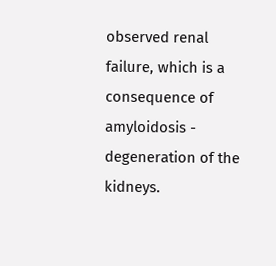observed renal failure, which is a consequence of amyloidosis - degeneration of the kidneys.